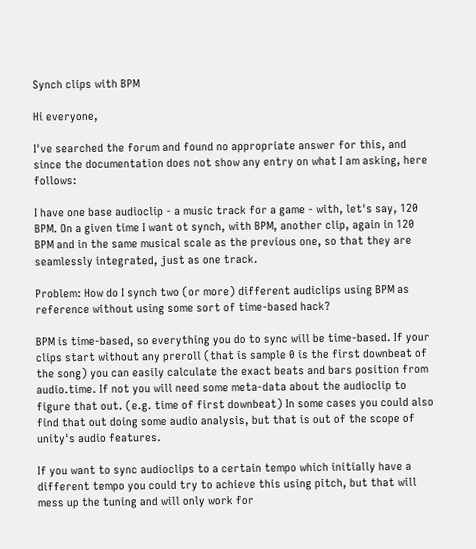Synch clips with BPM

Hi everyone,

I've searched the forum and found no appropriate answer for this, and since the documentation does not show any entry on what I am asking, here follows:

I have one base audioclip - a music track for a game - with, let's say, 120 BPM. On a given time I want ot synch, with BPM, another clip, again in 120 BPM and in the same musical scale as the previous one, so that they are seamlessly integrated, just as one track.

Problem: How do I synch two (or more) different audiclips using BPM as reference without using some sort of time-based hack?

BPM is time-based, so everything you do to sync will be time-based. If your clips start without any preroll (that is sample 0 is the first downbeat of the song) you can easily calculate the exact beats and bars position from audio.time. If not you will need some meta-data about the audioclip to figure that out. (e.g. time of first downbeat) In some cases you could also find that out doing some audio analysis, but that is out of the scope of unity's audio features.

If you want to sync audioclips to a certain tempo which initially have a different tempo you could try to achieve this using pitch, but that will mess up the tuning and will only work for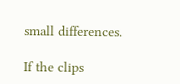small differences.

If the clips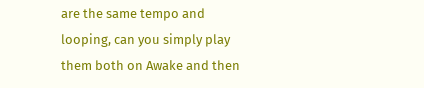are the same tempo and looping, can you simply play them both on Awake and then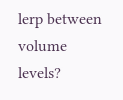lerp between volume levels?